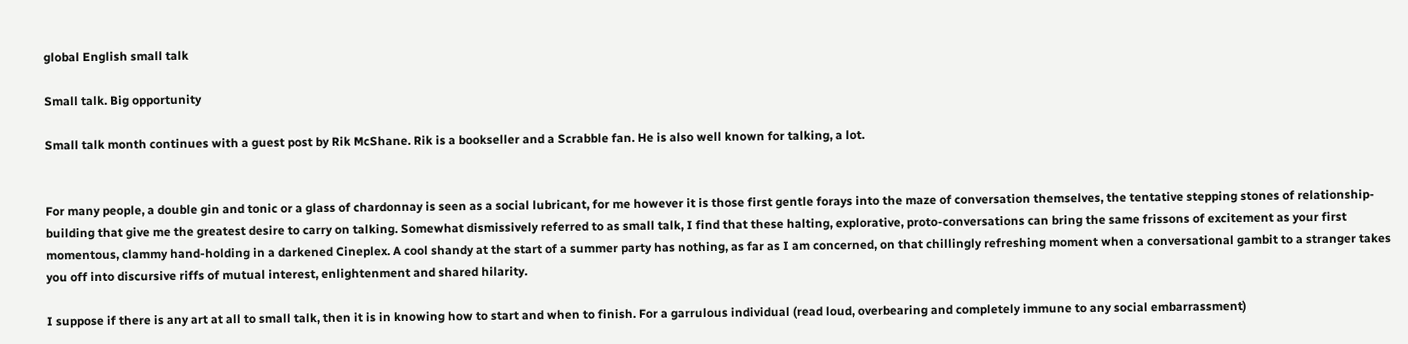global English small talk

Small talk. Big opportunity

Small talk month continues with a guest post by Rik McShane. Rik is a bookseller and a Scrabble fan. He is also well known for talking, a lot.


For many people, a double gin and tonic or a glass of chardonnay is seen as a social lubricant, for me however it is those first gentle forays into the maze of conversation themselves, the tentative stepping stones of relationship-building that give me the greatest desire to carry on talking. Somewhat dismissively referred to as small talk, I find that these halting, explorative, proto-conversations can bring the same frissons of excitement as your first momentous, clammy hand-holding in a darkened Cineplex. A cool shandy at the start of a summer party has nothing, as far as I am concerned, on that chillingly refreshing moment when a conversational gambit to a stranger takes you off into discursive riffs of mutual interest, enlightenment and shared hilarity.

I suppose if there is any art at all to small talk, then it is in knowing how to start and when to finish. For a garrulous individual (read loud, overbearing and completely immune to any social embarrassment)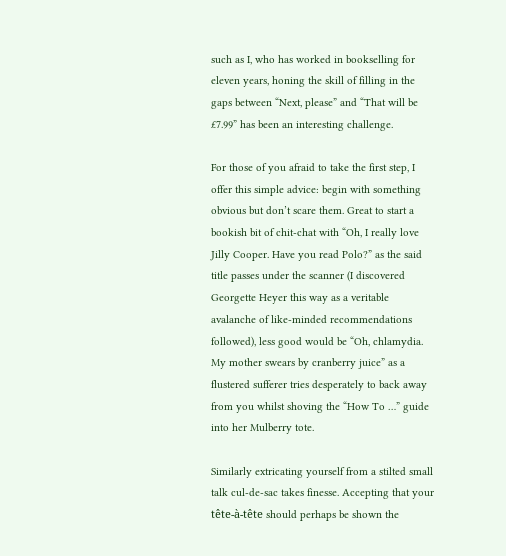such as I, who has worked in bookselling for eleven years, honing the skill of filling in the gaps between “Next, please” and “That will be £7.99” has been an interesting challenge.

For those of you afraid to take the first step, I offer this simple advice: begin with something obvious but don’t scare them. Great to start a bookish bit of chit-chat with “Oh, I really love Jilly Cooper. Have you read Polo?” as the said title passes under the scanner (I discovered Georgette Heyer this way as a veritable avalanche of like-minded recommendations followed), less good would be “Oh, chlamydia. My mother swears by cranberry juice” as a flustered sufferer tries desperately to back away from you whilst shoving the “How To …” guide into her Mulberry tote.

Similarly extricating yourself from a stilted small talk cul-de-sac takes finesse. Accepting that your tête-à-tête should perhaps be shown the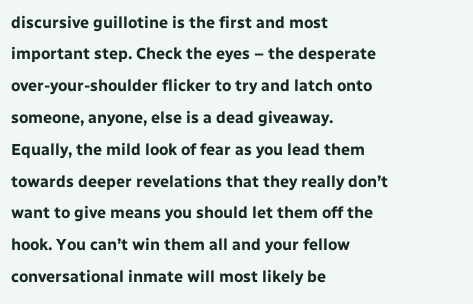discursive guillotine is the first and most important step. Check the eyes – the desperate over-your-shoulder flicker to try and latch onto someone, anyone, else is a dead giveaway. Equally, the mild look of fear as you lead them towards deeper revelations that they really don’t want to give means you should let them off the hook. You can’t win them all and your fellow conversational inmate will most likely be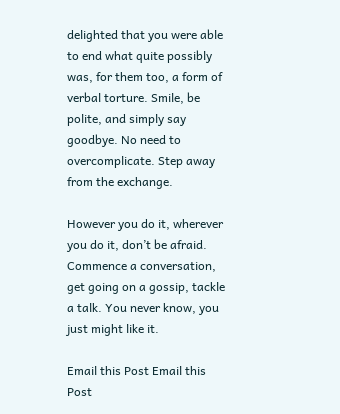delighted that you were able to end what quite possibly was, for them too, a form of verbal torture. Smile, be polite, and simply say goodbye. No need to overcomplicate. Step away from the exchange.

However you do it, wherever you do it, don’t be afraid. Commence a conversation, get going on a gossip, tackle a talk. You never know, you just might like it.

Email this Post Email this Post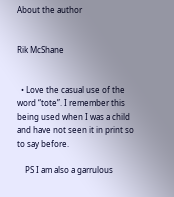About the author


Rik McShane


  • Love the casual use of the word “tote”. I remember this being used when I was a child and have not seen it in print so to say before.

    PS I am also a garrulous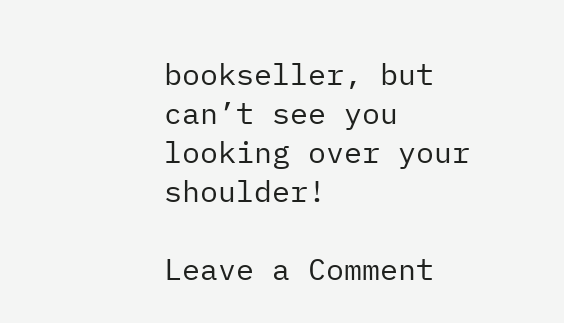bookseller, but can’t see you looking over your shoulder!

Leave a Comment